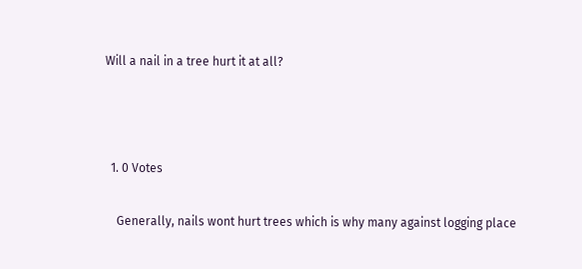Will a nail in a tree hurt it at all?



  1. 0 Votes

    Generally, nails wont hurt trees which is why many against logging place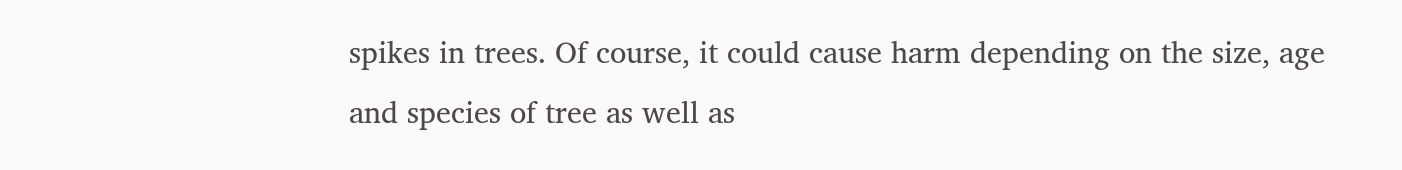spikes in trees. Of course, it could cause harm depending on the size, age and species of tree as well as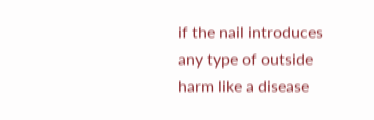if the nail introduces any type of outside harm like a disease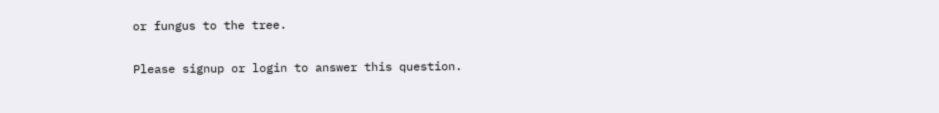or fungus to the tree.

Please signup or login to answer this question.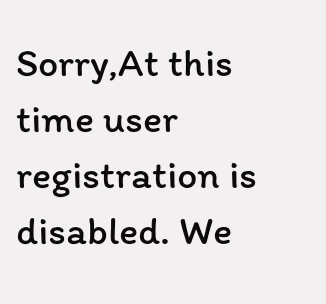Sorry,At this time user registration is disabled. We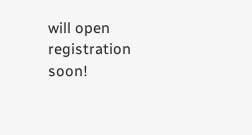will open registration soon!